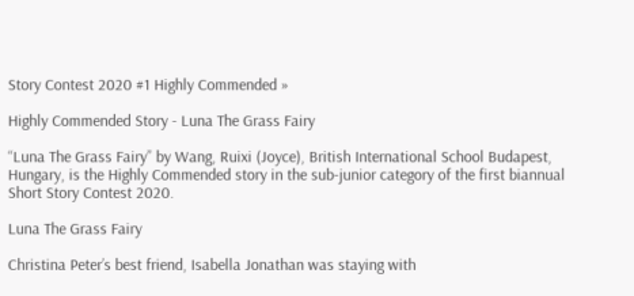Story Contest 2020 #1 Highly Commended »

Highly Commended Story - Luna The Grass Fairy

“Luna The Grass Fairy” by Wang, Ruixi (Joyce), British International School Budapest, Hungary, is the Highly Commended story in the sub-junior category of the first biannual Short Story Contest 2020.

Luna The Grass Fairy

Christina Peter’s best friend, Isabella Jonathan was staying with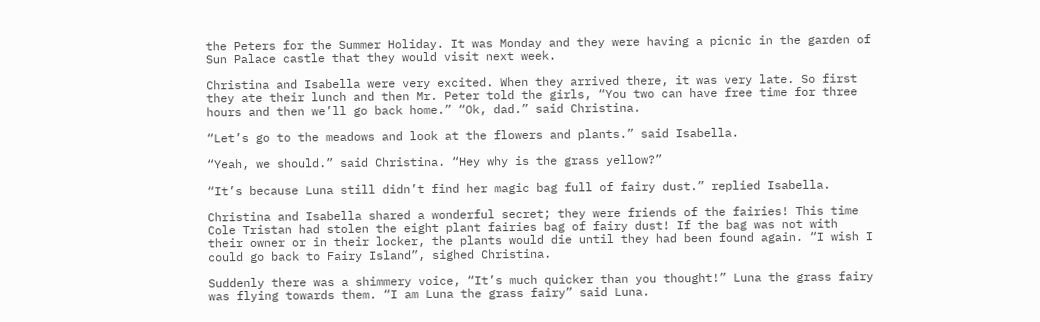the Peters for the Summer Holiday. It was Monday and they were having a picnic in the garden of Sun Palace castle that they would visit next week.

Christina and Isabella were very excited. When they arrived there, it was very late. So first they ate their lunch and then Mr. Peter told the girls, “You two can have free time for three hours and then we’ll go back home.” “Ok, dad.” said Christina.

“Let’s go to the meadows and look at the flowers and plants.” said Isabella.

“Yeah, we should.” said Christina. “Hey why is the grass yellow?”

“It’s because Luna still didn’t find her magic bag full of fairy dust.” replied Isabella.

Christina and Isabella shared a wonderful secret; they were friends of the fairies! This time Cole Tristan had stolen the eight plant fairies bag of fairy dust! If the bag was not with their owner or in their locker, the plants would die until they had been found again. “I wish I could go back to Fairy Island”, sighed Christina.

Suddenly there was a shimmery voice, “It’s much quicker than you thought!” Luna the grass fairy was flying towards them. “I am Luna the grass fairy” said Luna.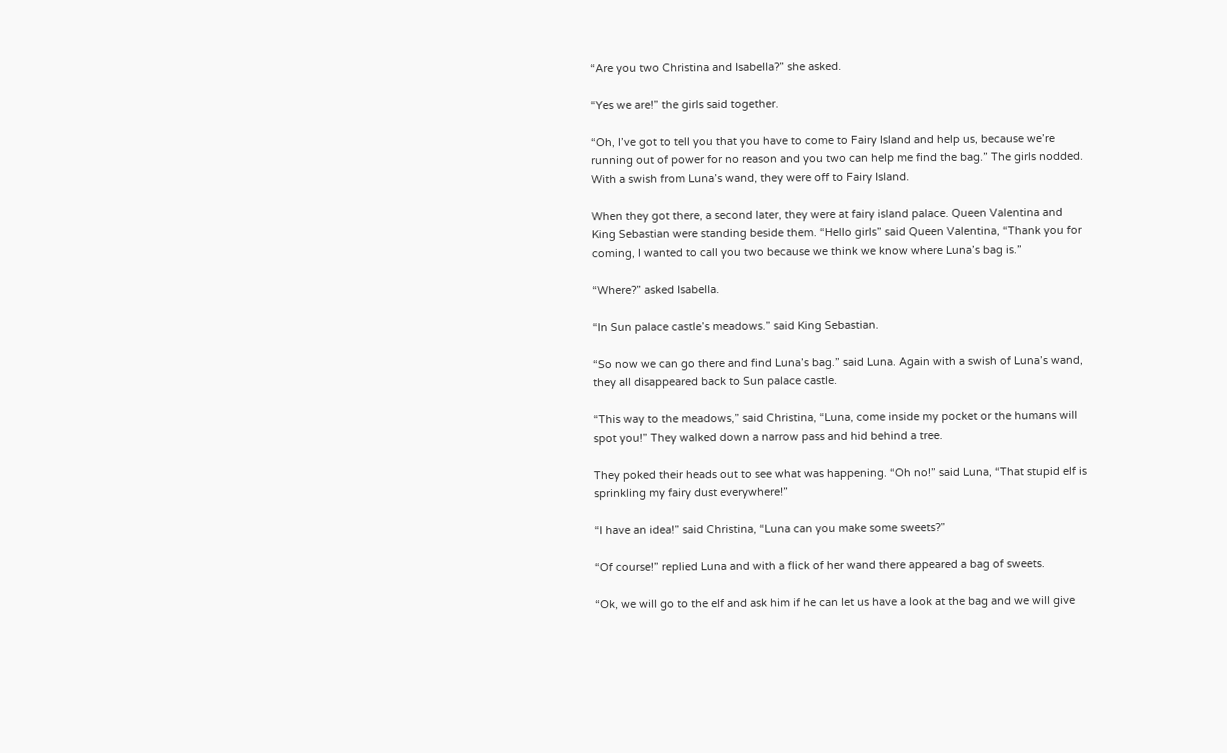“Are you two Christina and Isabella?” she asked.

“Yes we are!” the girls said together.

“Oh, I’ve got to tell you that you have to come to Fairy Island and help us, because we’re running out of power for no reason and you two can help me find the bag.” The girls nodded. With a swish from Luna’s wand, they were off to Fairy Island.

When they got there, a second later, they were at fairy island palace. Queen Valentina and King Sebastian were standing beside them. “Hello girls” said Queen Valentina, “Thank you for coming, I wanted to call you two because we think we know where Luna’s bag is.”

“Where?” asked Isabella.

“In Sun palace castle’s meadows.” said King Sebastian.

“So now we can go there and find Luna’s bag.” said Luna. Again with a swish of Luna’s wand, they all disappeared back to Sun palace castle.

“This way to the meadows,” said Christina, “Luna, come inside my pocket or the humans will spot you!” They walked down a narrow pass and hid behind a tree.

They poked their heads out to see what was happening. “Oh no!” said Luna, “That stupid elf is sprinkling my fairy dust everywhere!”

“I have an idea!” said Christina, “Luna can you make some sweets?”

“Of course!” replied Luna and with a flick of her wand there appeared a bag of sweets.

“Ok, we will go to the elf and ask him if he can let us have a look at the bag and we will give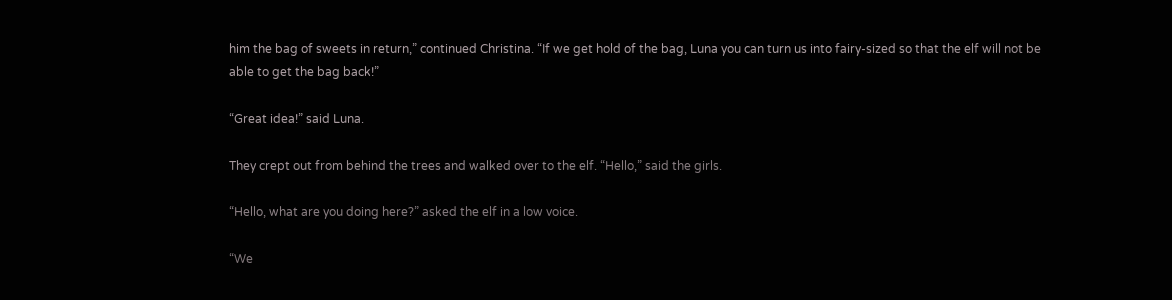him the bag of sweets in return,” continued Christina. “If we get hold of the bag, Luna you can turn us into fairy-sized so that the elf will not be able to get the bag back!”

“Great idea!” said Luna.

They crept out from behind the trees and walked over to the elf. “Hello,” said the girls.

“Hello, what are you doing here?” asked the elf in a low voice.

“We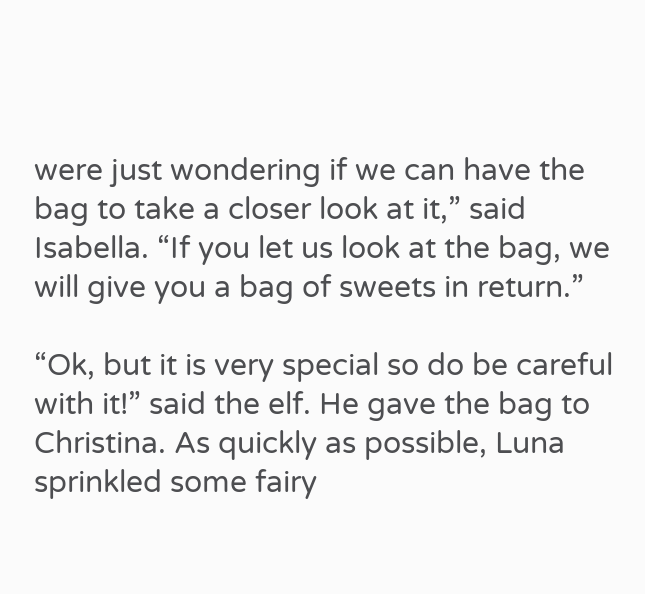were just wondering if we can have the bag to take a closer look at it,” said Isabella. “If you let us look at the bag, we will give you a bag of sweets in return.”

“Ok, but it is very special so do be careful with it!” said the elf. He gave the bag to Christina. As quickly as possible, Luna sprinkled some fairy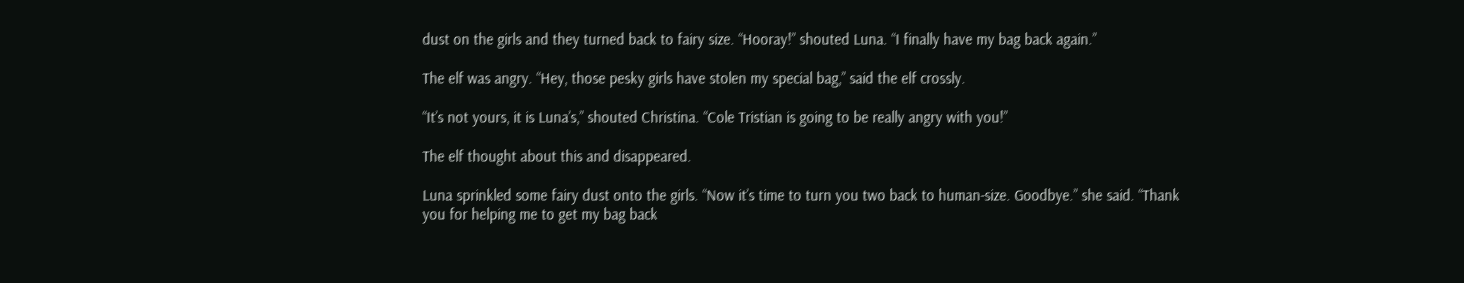dust on the girls and they turned back to fairy size. “Hooray!” shouted Luna. “I finally have my bag back again.”

The elf was angry. “Hey, those pesky girls have stolen my special bag,” said the elf crossly.

“It’s not yours, it is Luna’s,” shouted Christina. “Cole Tristian is going to be really angry with you!”

The elf thought about this and disappeared.

Luna sprinkled some fairy dust onto the girls. “Now it’s time to turn you two back to human-size. Goodbye.” she said. “Thank you for helping me to get my bag back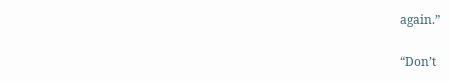again.”

“Don’t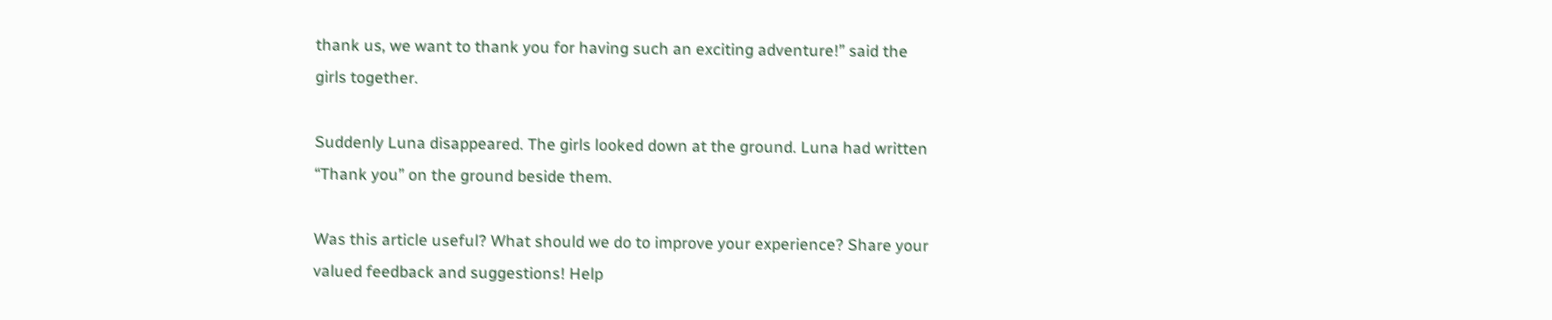thank us, we want to thank you for having such an exciting adventure!” said the girls together.

Suddenly Luna disappeared. The girls looked down at the ground. Luna had written “Thank you” on the ground beside them.

Was this article useful? What should we do to improve your experience? Share your valued feedback and suggestions! Help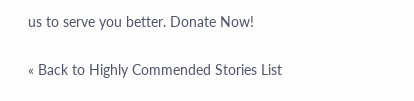us to serve you better. Donate Now!

« Back to Highly Commended Stories List